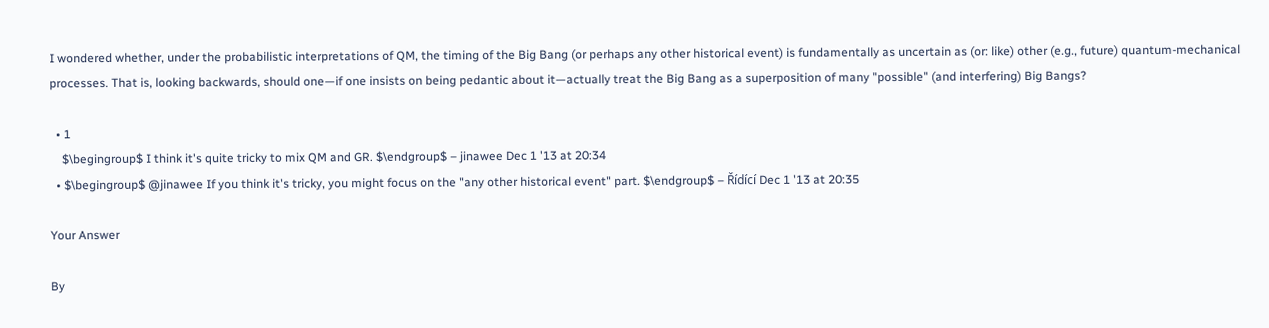I wondered whether, under the probabilistic interpretations of QM, the timing of the Big Bang (or perhaps any other historical event) is fundamentally as uncertain as (or: like) other (e.g., future) quantum-mechanical processes. That is, looking backwards, should one—if one insists on being pedantic about it—actually treat the Big Bang as a superposition of many "possible" (and interfering) Big Bangs?

  • 1
    $\begingroup$ I think it's quite tricky to mix QM and GR. $\endgroup$ – jinawee Dec 1 '13 at 20:34
  • $\begingroup$ @jinawee If you think it's tricky, you might focus on the "any other historical event" part. $\endgroup$ – Řídící Dec 1 '13 at 20:35

Your Answer

By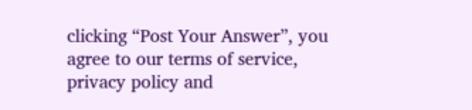clicking “Post Your Answer”, you agree to our terms of service, privacy policy and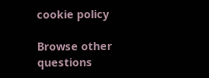cookie policy

Browse other questions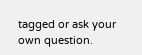tagged or ask your own question.